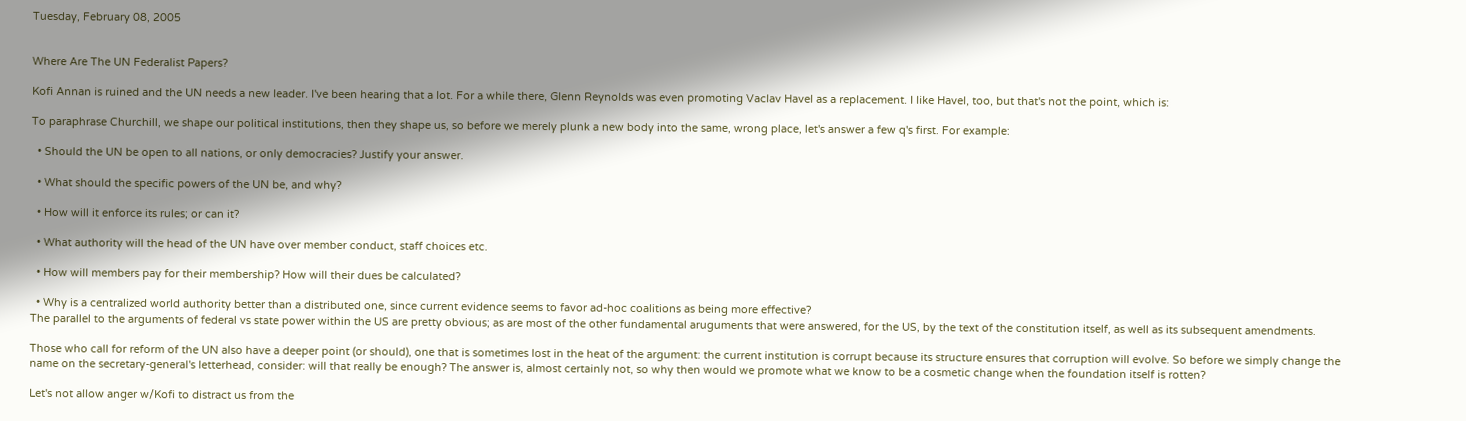Tuesday, February 08, 2005


Where Are The UN Federalist Papers?

Kofi Annan is ruined and the UN needs a new leader. I've been hearing that a lot. For a while there, Glenn Reynolds was even promoting Vaclav Havel as a replacement. I like Havel, too, but that's not the point, which is:

To paraphrase Churchill, we shape our political institutions, then they shape us, so before we merely plunk a new body into the same, wrong place, let's answer a few q's first. For example:

  • Should the UN be open to all nations, or only democracies? Justify your answer.

  • What should the specific powers of the UN be, and why?

  • How will it enforce its rules; or can it?

  • What authority will the head of the UN have over member conduct, staff choices etc.

  • How will members pay for their membership? How will their dues be calculated?

  • Why is a centralized world authority better than a distributed one, since current evidence seems to favor ad-hoc coalitions as being more effective?
The parallel to the arguments of federal vs state power within the US are pretty obvious; as are most of the other fundamental aruguments that were answered, for the US, by the text of the constitution itself, as well as its subsequent amendments.

Those who call for reform of the UN also have a deeper point (or should), one that is sometimes lost in the heat of the argument: the current institution is corrupt because its structure ensures that corruption will evolve. So before we simply change the name on the secretary-general's letterhead, consider: will that really be enough? The answer is, almost certainly not, so why then would we promote what we know to be a cosmetic change when the foundation itself is rotten?

Let's not allow anger w/Kofi to distract us from the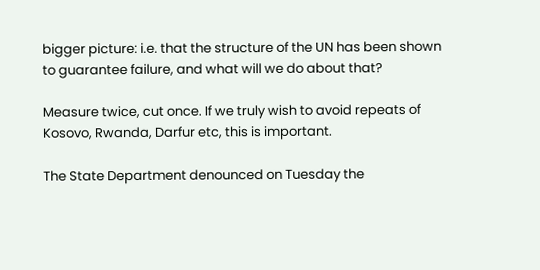bigger picture: i.e. that the structure of the UN has been shown to guarantee failure, and what will we do about that?

Measure twice, cut once. If we truly wish to avoid repeats of Kosovo, Rwanda, Darfur etc, this is important.

The State Department denounced on Tuesday the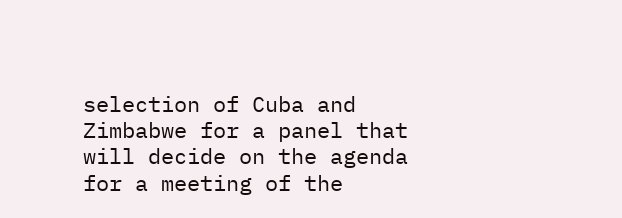selection of Cuba and Zimbabwe for a panel that will decide on the agenda for a meeting of the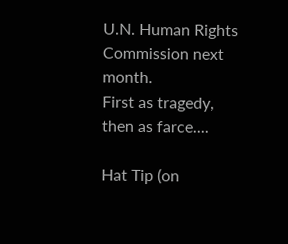U.N. Human Rights Commission next month.
First as tragedy, then as farce....

Hat Tip (on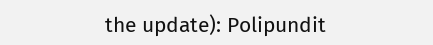the update): Polipundit